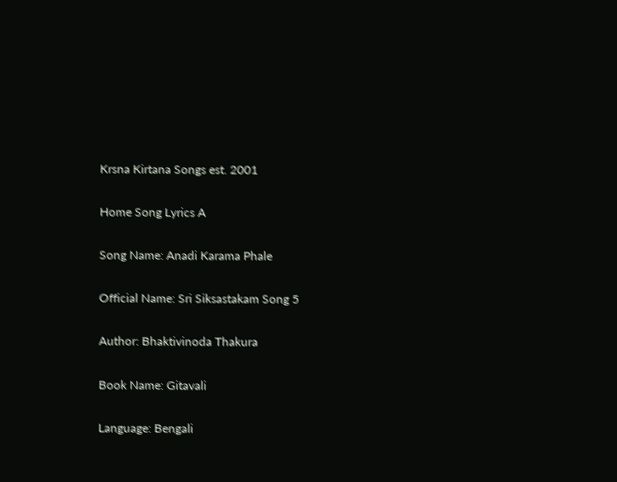Krsna Kirtana Songs est. 2001

Home Song Lyrics A

Song Name: Anadi Karama Phale

Official Name: Sri Siksastakam Song 5

Author: Bhaktivinoda Thakura

Book Name: Gitavali

Language: Bengali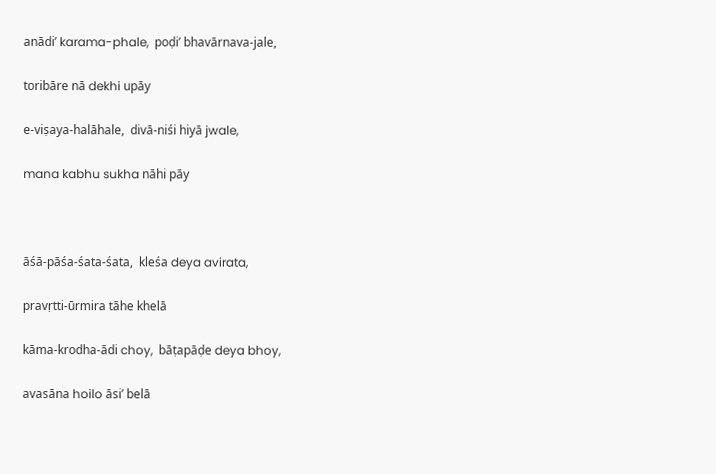anādi’ karama-phale,  poḍi’ bhavārnava-jale,

toribāre nā dekhi upāy

e-viṣaya-halāhale,  divā-niśi hiyā jwale,

mana kabhu sukha nāhi pāy



āśā-pāśa-śata-śata,  kleśa deya avirata,

pravṛtti-ūrmira tāhe khelā

kāma-krodha-ādi choy,  bāṭapāḍe deya bhoy,

avasāna hoilo āsi’ belā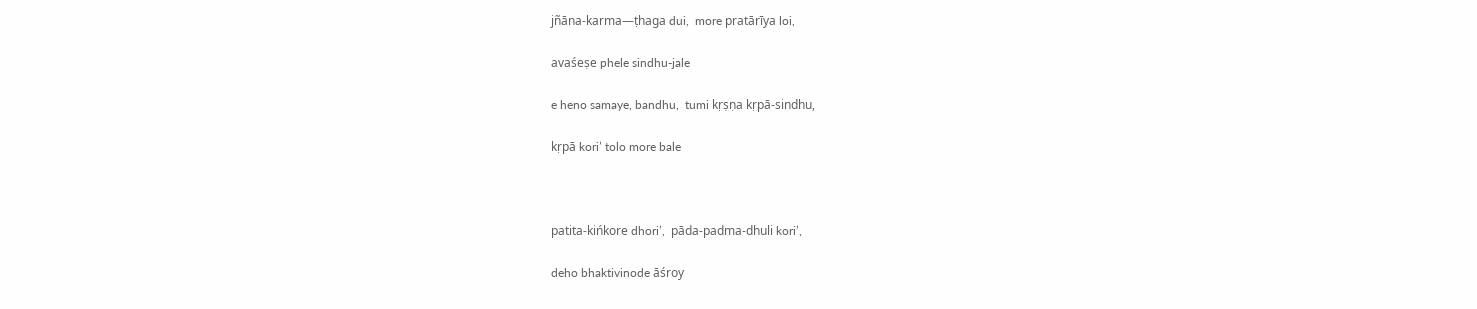jñāna-karma—ṭhaga dui,  more pratārīya loi,

avaśeṣe phele sindhu-jale

e heno samaye, bandhu,  tumi kṛṣṇa kṛpā-sindhu,

kṛpā kori’ tolo more bale



patita-kińkore dhori’,  pāda-padma-dhuli kori’,

deho bhaktivinode āśroy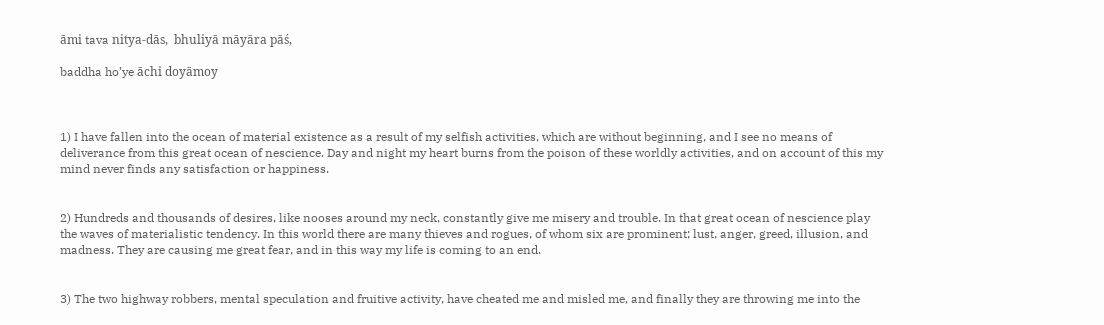āmi tava nitya-dās,  bhuliyā māyāra pāś,

baddha ho’ye āchi doyāmoy



1) I have fallen into the ocean of material existence as a result of my selfish activities, which are without beginning, and I see no means of deliverance from this great ocean of nescience. Day and night my heart burns from the poison of these worldly activities, and on account of this my mind never finds any satisfaction or happiness.


2) Hundreds and thousands of desires, like nooses around my neck, constantly give me misery and trouble. In that great ocean of nescience play the waves of materialistic tendency. In this world there are many thieves and rogues, of whom six are prominent; lust, anger, greed, illusion, and madness. They are causing me great fear, and in this way my life is coming to an end.


3) The two highway robbers, mental speculation and fruitive activity, have cheated me and misled me, and finally they are throwing me into the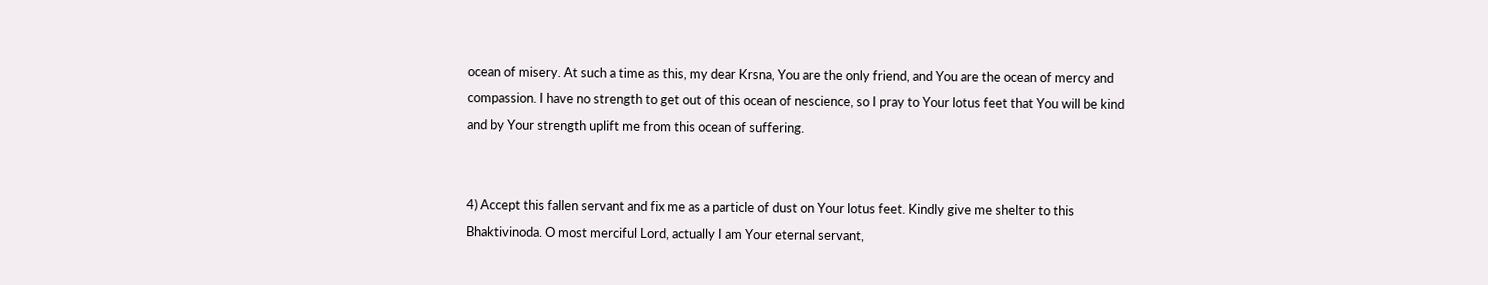ocean of misery. At such a time as this, my dear Krsna, You are the only friend, and You are the ocean of mercy and compassion. I have no strength to get out of this ocean of nescience, so I pray to Your lotus feet that You will be kind and by Your strength uplift me from this ocean of suffering.


4) Accept this fallen servant and fix me as a particle of dust on Your lotus feet. Kindly give me shelter to this Bhaktivinoda. O most merciful Lord, actually I am Your eternal servant,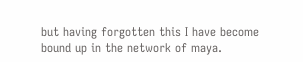but having forgotten this I have become bound up in the network of maya.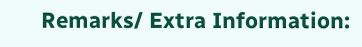Remarks/ Extra Information: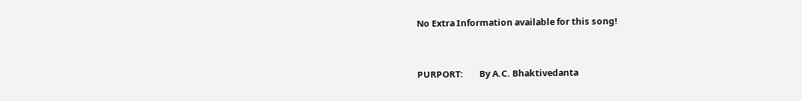No Extra Information available for this song!


PURPORT:        By A.C. Bhaktivedanta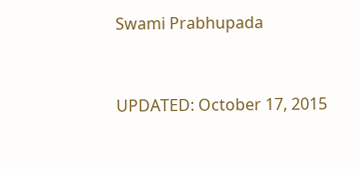Swami Prabhupada


UPDATED: October 17, 2015